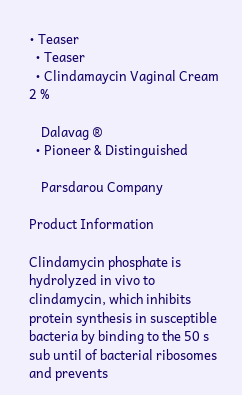• Teaser
  • Teaser
  • Clindamaycin Vaginal Cream 2 %

    Dalavag ®
  • Pioneer & Distinguished

    Parsdarou Company

Product Information

Clindamycin phosphate is hydrolyzed in vivo to clindamycin, which inhibits protein synthesis in susceptible bacteria by binding to the 50 s sub until of bacterial ribosomes and prevents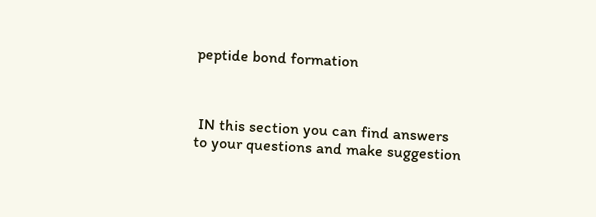peptide bond formation



 IN this section you can find answers to your questions and make suggestion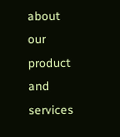about our product and services